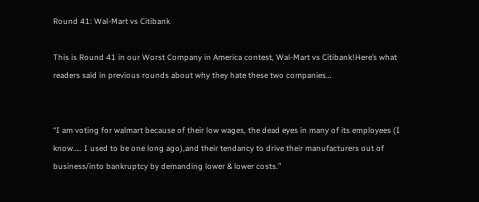Round 41: Wal-Mart vs Citibank

This is Round 41 in our Worst Company in America contest, Wal-Mart vs Citibank!Here’s what readers said in previous rounds about why they hate these two companies…


“I am voting for walmart because of their low wages, the dead eyes in many of its employees (I know….. I used to be one long ago),and their tendancy to drive their manufacturers out of business/into bankruptcy by demanding lower & lower costs.”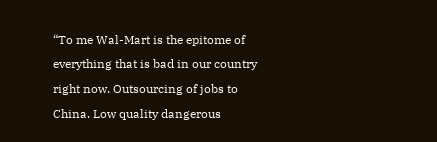“To me Wal-Mart is the epitome of everything that is bad in our country right now. Outsourcing of jobs to China. Low quality dangerous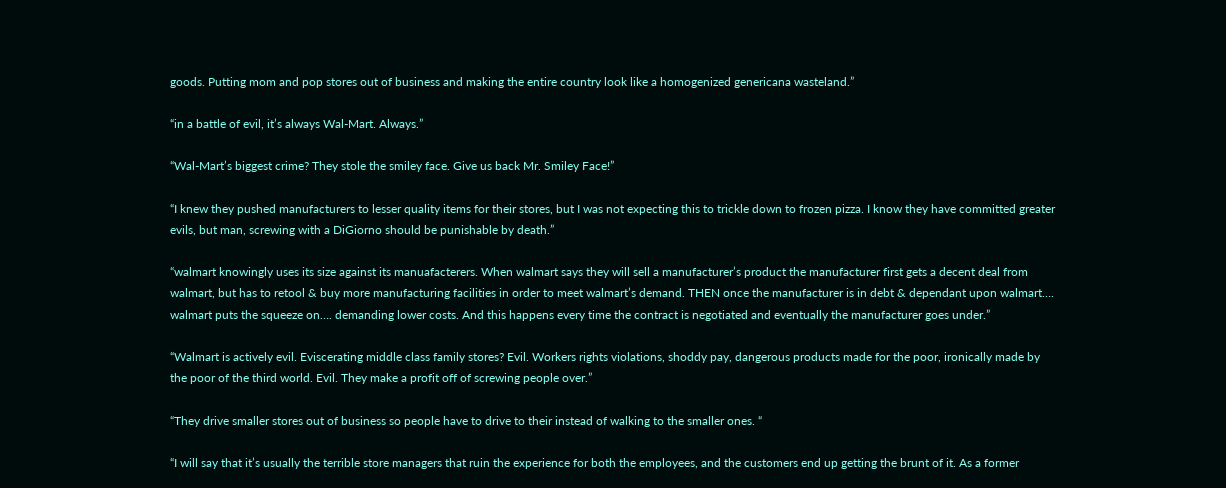goods. Putting mom and pop stores out of business and making the entire country look like a homogenized genericana wasteland.”

“in a battle of evil, it’s always Wal-Mart. Always.”

“Wal-Mart’s biggest crime? They stole the smiley face. Give us back Mr. Smiley Face!”

“I knew they pushed manufacturers to lesser quality items for their stores, but I was not expecting this to trickle down to frozen pizza. I know they have committed greater evils, but man, screwing with a DiGiorno should be punishable by death.”

“walmart knowingly uses its size against its manuafacterers. When walmart says they will sell a manufacturer’s product the manufacturer first gets a decent deal from walmart, but has to retool & buy more manufacturing facilities in order to meet walmart’s demand. THEN once the manufacturer is in debt & dependant upon walmart…. walmart puts the squeeze on…. demanding lower costs. And this happens every time the contract is negotiated and eventually the manufacturer goes under.”

“Walmart is actively evil. Eviscerating middle class family stores? Evil. Workers rights violations, shoddy pay, dangerous products made for the poor, ironically made by the poor of the third world. Evil. They make a profit off of screwing people over.”

“They drive smaller stores out of business so people have to drive to their instead of walking to the smaller ones. “

“I will say that it’s usually the terrible store managers that ruin the experience for both the employees, and the customers end up getting the brunt of it. As a former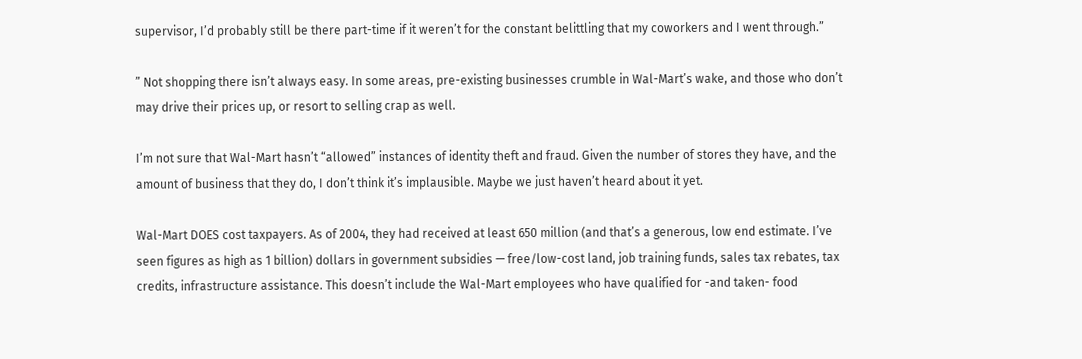supervisor, I’d probably still be there part-time if it weren’t for the constant belittling that my coworkers and I went through.”

” Not shopping there isn’t always easy. In some areas, pre-existing businesses crumble in Wal-Mart’s wake, and those who don’t may drive their prices up, or resort to selling crap as well.

I’m not sure that Wal-Mart hasn’t “allowed” instances of identity theft and fraud. Given the number of stores they have, and the amount of business that they do, I don’t think it’s implausible. Maybe we just haven’t heard about it yet.

Wal-Mart DOES cost taxpayers. As of 2004, they had received at least 650 million (and that’s a generous, low end estimate. I’ve seen figures as high as 1 billion) dollars in government subsidies — free/low-cost land, job training funds, sales tax rebates, tax credits, infrastructure assistance. This doesn’t include the Wal-Mart employees who have qualified for -and taken- food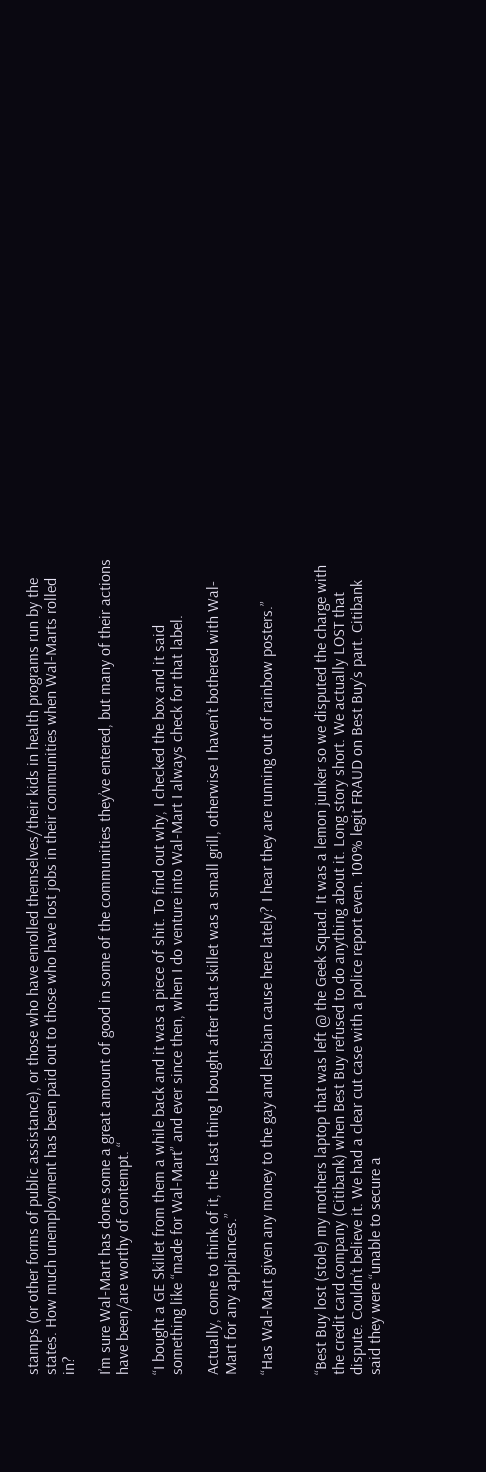stamps (or other forms of public assistance), or those who have enrolled themselves/their kids in health programs run by the states. How much unemployment has been paid out to those who have lost jobs in their communities when Wal-Marts rolled in?

I’m sure Wal-Mart has done some a great amount of good in some of the communities they’ve entered, but many of their actions have been/are worthy of contempt. “

“I bought a GE Skillet from them a while back and it was a piece of shit. To find out why, I checked the box and it said something like “made for Wal-Mart” and ever since then, when I do venture into Wal-Mart I always check for that label.

Actually, come to think of it, the last thing I bought after that skillet was a small grill, otherwise I haven’t bothered with Wal-Mart for any appliances.”

“Has Wal-Mart given any money to the gay and lesbian cause here lately? I hear they are running out of rainbow posters.”


“Best Buy lost (stole) my mothers laptop that was left @ the Geek Squad. It was a lemon junker so we disputed the charge with the credit card company (Citibank) when Best Buy refused to do anything about it. Long story short. We actually LOST that dispute. Couldn’t believe it. We had a clear cut case with a police report even. 100% legit FRAUD on Best Buy’s part. Citibank said they were “unable to secure a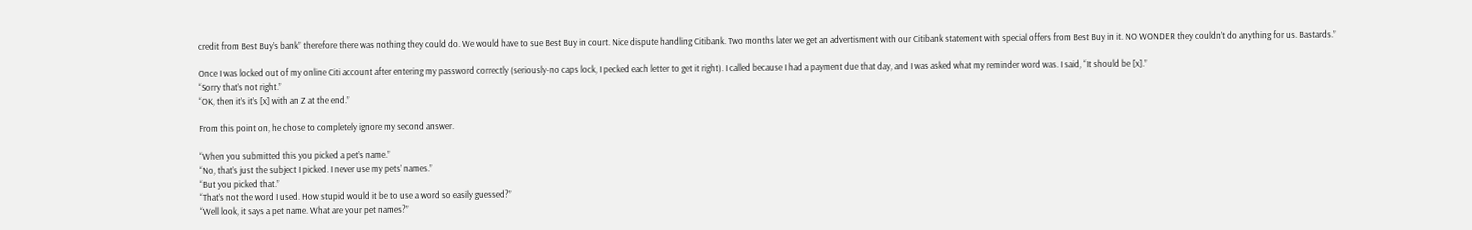credit from Best Buy’s bank” therefore there was nothing they could do. We would have to sue Best Buy in court. Nice dispute handling Citibank. Two months later we get an advertisment with our Citibank statement with special offers from Best Buy in it. NO WONDER they couldn’t do anything for us. Bastards.”

Once I was locked out of my online Citi account after entering my password correctly (seriously-no caps lock, I pecked each letter to get it right). I called because I had a payment due that day, and I was asked what my reminder word was. I said, “It should be [x].”
“Sorry that’s not right.”
“OK, then it’s it’s [x] with an Z at the end.”

From this point on, he chose to completely ignore my second answer.

“When you submitted this you picked a pet’s name.”
“No, that’s just the subject I picked. I never use my pets’ names.”
“But you picked that.”
“That’s not the word I used. How stupid would it be to use a word so easily guessed?”
“Well look, it says a pet name. What are your pet names?”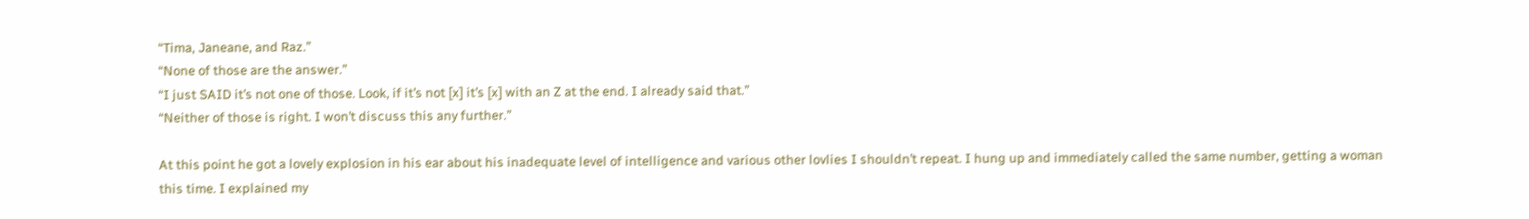“Tima, Janeane, and Raz.”
“None of those are the answer.”
“I just SAID it’s not one of those. Look, if it’s not [x] it’s [x] with an Z at the end. I already said that.”
“Neither of those is right. I won’t discuss this any further.”

At this point he got a lovely explosion in his ear about his inadequate level of intelligence and various other lovlies I shouldn’t repeat. I hung up and immediately called the same number, getting a woman this time. I explained my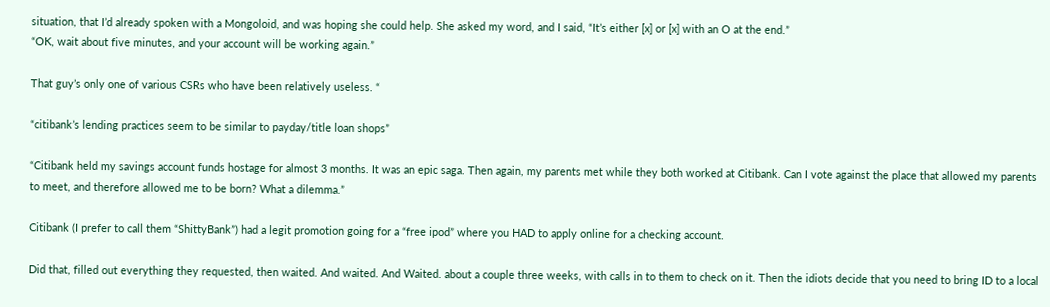situation, that I’d already spoken with a Mongoloid, and was hoping she could help. She asked my word, and I said, “It’s either [x] or [x] with an O at the end.”
“OK, wait about five minutes, and your account will be working again.”

That guy’s only one of various CSRs who have been relatively useless. “

“citibank’s lending practices seem to be similar to payday/title loan shops”

“Citibank held my savings account funds hostage for almost 3 months. It was an epic saga. Then again, my parents met while they both worked at Citibank. Can I vote against the place that allowed my parents to meet, and therefore allowed me to be born? What a dilemma.”

Citibank (I prefer to call them “ShittyBank”) had a legit promotion going for a “free ipod” where you HAD to apply online for a checking account.

Did that, filled out everything they requested, then waited. And waited. And Waited. about a couple three weeks, with calls in to them to check on it. Then the idiots decide that you need to bring ID to a local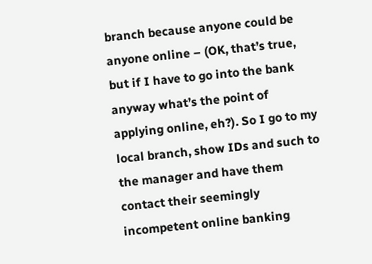branch because anyone could be anyone online – (OK, that’s true, but if I have to go into the bank anyway what’s the point of applying online, eh?). So I go to my local branch, show IDs and such to the manager and have them contact their seemingly incompetent online banking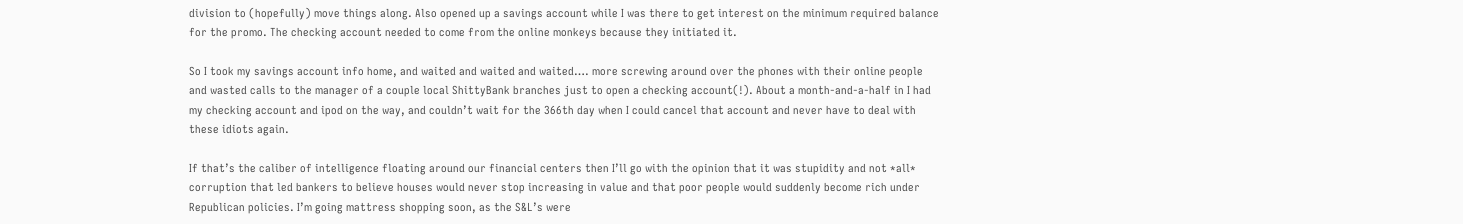division to (hopefully) move things along. Also opened up a savings account while I was there to get interest on the minimum required balance for the promo. The checking account needed to come from the online monkeys because they initiated it.

So I took my savings account info home, and waited and waited and waited…. more screwing around over the phones with their online people and wasted calls to the manager of a couple local ShittyBank branches just to open a checking account(!). About a month-and-a-half in I had my checking account and ipod on the way, and couldn’t wait for the 366th day when I could cancel that account and never have to deal with these idiots again.

If that’s the caliber of intelligence floating around our financial centers then I’ll go with the opinion that it was stupidity and not *all* corruption that led bankers to believe houses would never stop increasing in value and that poor people would suddenly become rich under Republican policies. I’m going mattress shopping soon, as the S&L’s were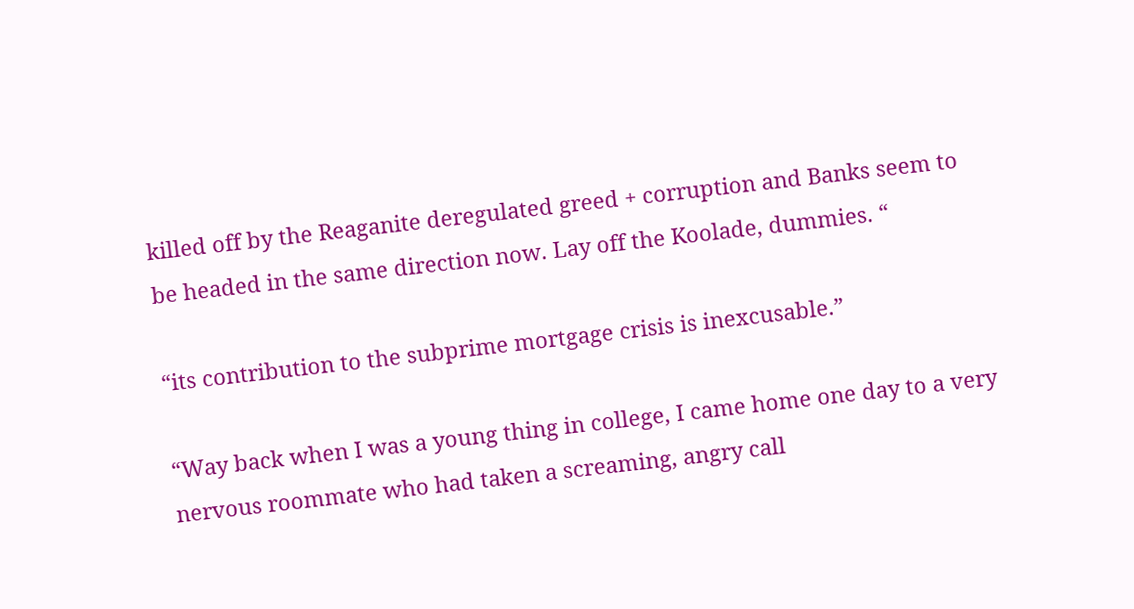killed off by the Reaganite deregulated greed + corruption and Banks seem to be headed in the same direction now. Lay off the Koolade, dummies. “

“its contribution to the subprime mortgage crisis is inexcusable.”

“Way back when I was a young thing in college, I came home one day to a very nervous roommate who had taken a screaming, angry call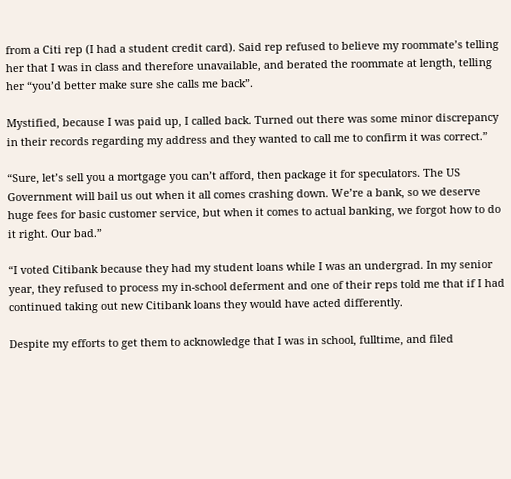from a Citi rep (I had a student credit card). Said rep refused to believe my roommate’s telling her that I was in class and therefore unavailable, and berated the roommate at length, telling her “you’d better make sure she calls me back”.

Mystified, because I was paid up, I called back. Turned out there was some minor discrepancy in their records regarding my address and they wanted to call me to confirm it was correct.”

“Sure, let’s sell you a mortgage you can’t afford, then package it for speculators. The US Government will bail us out when it all comes crashing down. We’re a bank, so we deserve huge fees for basic customer service, but when it comes to actual banking, we forgot how to do it right. Our bad.”

“I voted Citibank because they had my student loans while I was an undergrad. In my senior year, they refused to process my in-school deferment and one of their reps told me that if I had continued taking out new Citibank loans they would have acted differently.

Despite my efforts to get them to acknowledge that I was in school, fulltime, and filed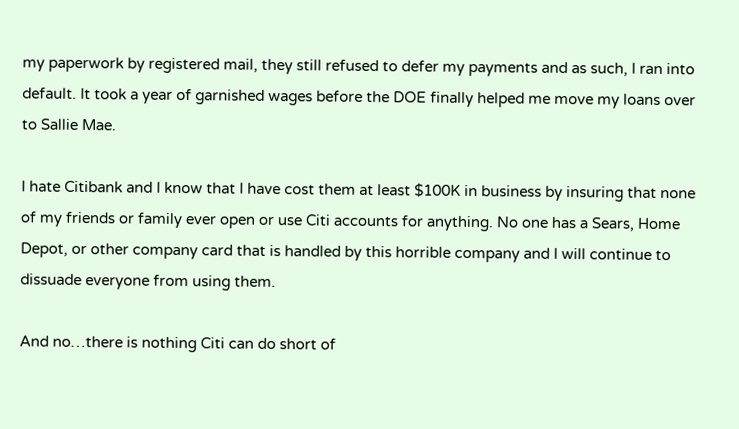my paperwork by registered mail, they still refused to defer my payments and as such, I ran into default. It took a year of garnished wages before the DOE finally helped me move my loans over to Sallie Mae.

I hate Citibank and I know that I have cost them at least $100K in business by insuring that none of my friends or family ever open or use Citi accounts for anything. No one has a Sears, Home Depot, or other company card that is handled by this horrible company and I will continue to dissuade everyone from using them.

And no…there is nothing Citi can do short of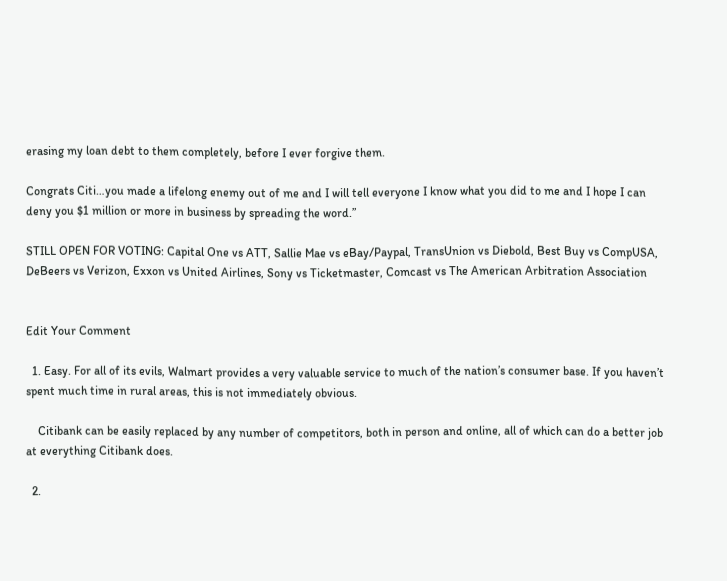erasing my loan debt to them completely, before I ever forgive them.

Congrats Citi…you made a lifelong enemy out of me and I will tell everyone I know what you did to me and I hope I can deny you $1 million or more in business by spreading the word.”

STILL OPEN FOR VOTING: Capital One vs ATT, Sallie Mae vs eBay/Paypal, TransUnion vs Diebold, Best Buy vs CompUSA, DeBeers vs Verizon, Exxon vs United Airlines, Sony vs Ticketmaster, Comcast vs The American Arbitration Association


Edit Your Comment

  1. Easy. For all of its evils, Walmart provides a very valuable service to much of the nation’s consumer base. If you haven’t spent much time in rural areas, this is not immediately obvious.

    Citibank can be easily replaced by any number of competitors, both in person and online, all of which can do a better job at everything Citibank does.

  2.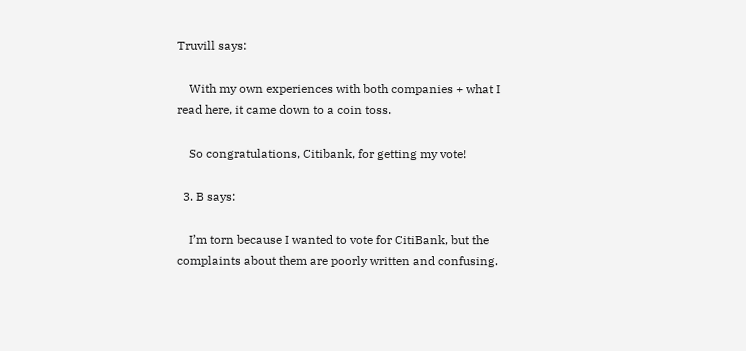Truvill says:

    With my own experiences with both companies + what I read here, it came down to a coin toss.

    So congratulations, Citibank, for getting my vote!

  3. B says:

    I’m torn because I wanted to vote for CitiBank, but the complaints about them are poorly written and confusing.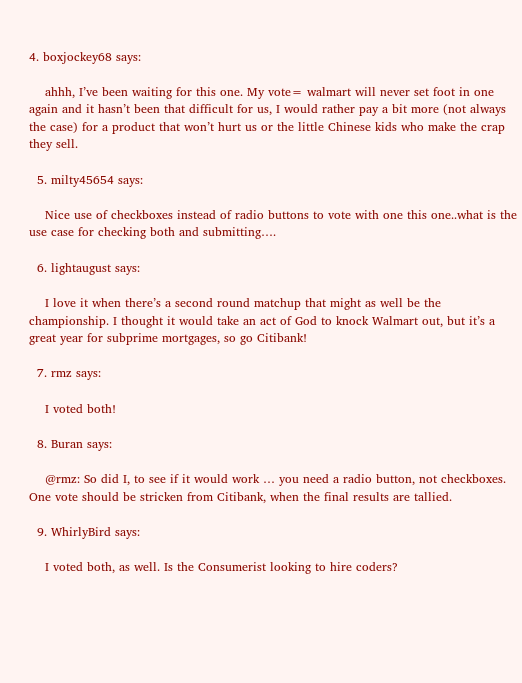4. boxjockey68 says:

    ahhh, I’ve been waiting for this one. My vote= walmart will never set foot in one again and it hasn’t been that difficult for us, I would rather pay a bit more (not always the case) for a product that won’t hurt us or the little Chinese kids who make the crap they sell.

  5. milty45654 says:

    Nice use of checkboxes instead of radio buttons to vote with one this one..what is the use case for checking both and submitting….

  6. lightaugust says:

    I love it when there’s a second round matchup that might as well be the championship. I thought it would take an act of God to knock Walmart out, but it’s a great year for subprime mortgages, so go Citibank!

  7. rmz says:

    I voted both!

  8. Buran says:

    @rmz: So did I, to see if it would work … you need a radio button, not checkboxes. One vote should be stricken from Citibank, when the final results are tallied.

  9. WhirlyBird says:

    I voted both, as well. Is the Consumerist looking to hire coders?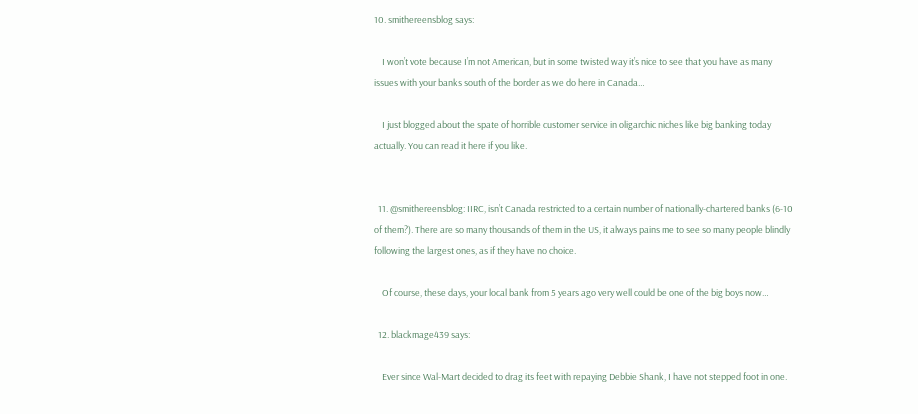10. smithereensblog says:

    I won’t vote because I’m not American, but in some twisted way it’s nice to see that you have as many issues with your banks south of the border as we do here in Canada…

    I just blogged about the spate of horrible customer service in oligarchic niches like big banking today actually. You can read it here if you like.


  11. @smithereensblog: IIRC, isn’t Canada restricted to a certain number of nationally-chartered banks (6-10 of them?). There are so many thousands of them in the US, it always pains me to see so many people blindly following the largest ones, as if they have no choice.

    Of course, these days, your local bank from 5 years ago very well could be one of the big boys now…

  12. blackmage439 says:

    Ever since Wal-Mart decided to drag its feet with repaying Debbie Shank, I have not stepped foot in one.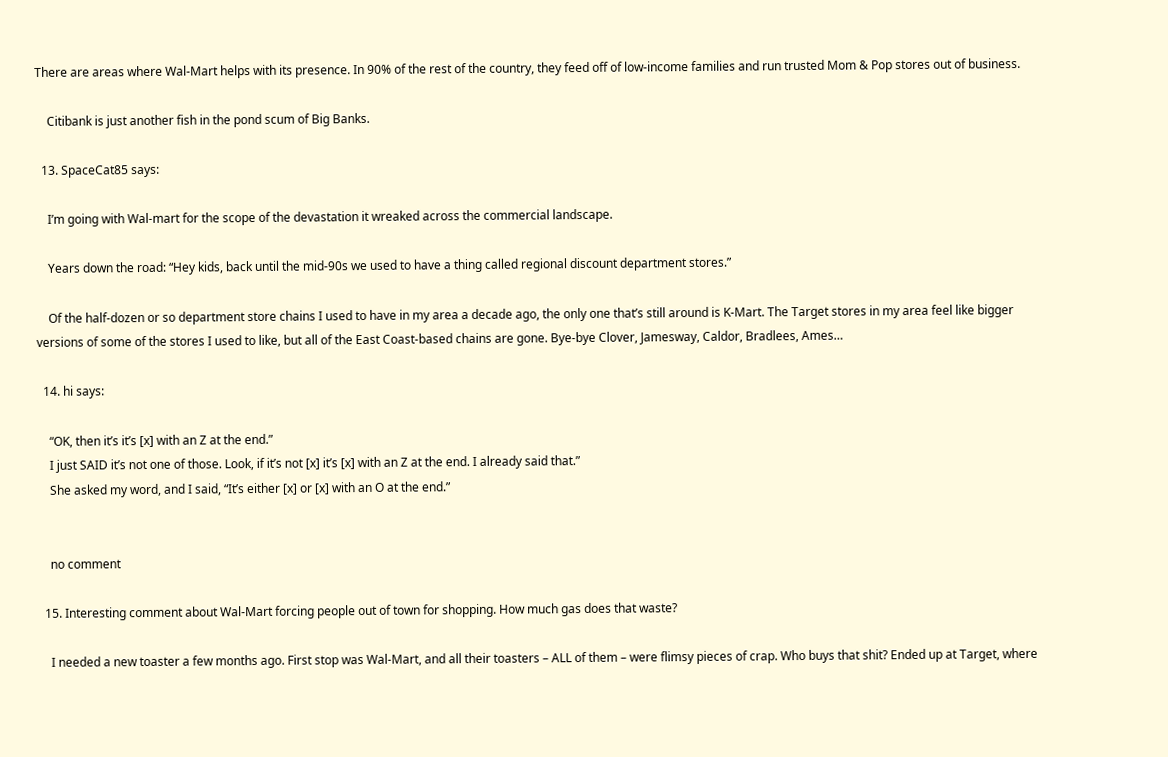There are areas where Wal-Mart helps with its presence. In 90% of the rest of the country, they feed off of low-income families and run trusted Mom & Pop stores out of business.

    Citibank is just another fish in the pond scum of Big Banks.

  13. SpaceCat85 says:

    I’m going with Wal-mart for the scope of the devastation it wreaked across the commercial landscape.

    Years down the road: “Hey kids, back until the mid-90s we used to have a thing called regional discount department stores.”

    Of the half-dozen or so department store chains I used to have in my area a decade ago, the only one that’s still around is K-Mart. The Target stores in my area feel like bigger versions of some of the stores I used to like, but all of the East Coast-based chains are gone. Bye-bye Clover, Jamesway, Caldor, Bradlees, Ames…

  14. hi says:

    “OK, then it’s it’s [x] with an Z at the end.”
    I just SAID it’s not one of those. Look, if it’s not [x] it’s [x] with an Z at the end. I already said that.”
    She asked my word, and I said, “It’s either [x] or [x] with an O at the end.”


    no comment

  15. Interesting comment about Wal-Mart forcing people out of town for shopping. How much gas does that waste?

    I needed a new toaster a few months ago. First stop was Wal-Mart, and all their toasters – ALL of them – were flimsy pieces of crap. Who buys that shit? Ended up at Target, where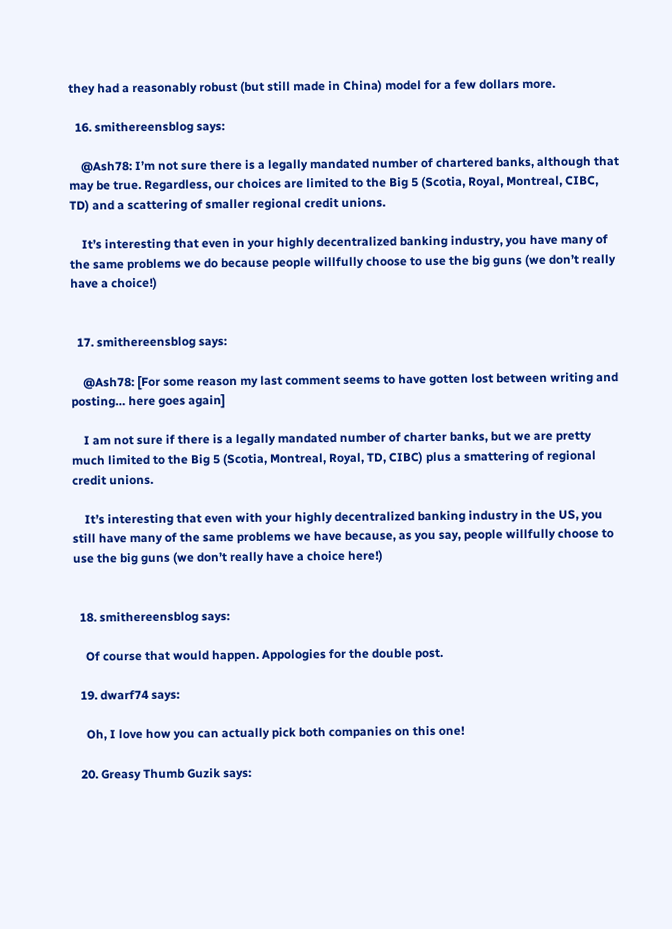they had a reasonably robust (but still made in China) model for a few dollars more.

  16. smithereensblog says:

    @Ash78: I’m not sure there is a legally mandated number of chartered banks, although that may be true. Regardless, our choices are limited to the Big 5 (Scotia, Royal, Montreal, CIBC, TD) and a scattering of smaller regional credit unions.

    It’s interesting that even in your highly decentralized banking industry, you have many of the same problems we do because people willfully choose to use the big guns (we don’t really have a choice!)


  17. smithereensblog says:

    @Ash78: [For some reason my last comment seems to have gotten lost between writing and posting… here goes again]

    I am not sure if there is a legally mandated number of charter banks, but we are pretty much limited to the Big 5 (Scotia, Montreal, Royal, TD, CIBC) plus a smattering of regional credit unions.

    It’s interesting that even with your highly decentralized banking industry in the US, you still have many of the same problems we have because, as you say, people willfully choose to use the big guns (we don’t really have a choice here!)


  18. smithereensblog says:

    Of course that would happen. Appologies for the double post.

  19. dwarf74 says:

    Oh, I love how you can actually pick both companies on this one!

  20. Greasy Thumb Guzik says: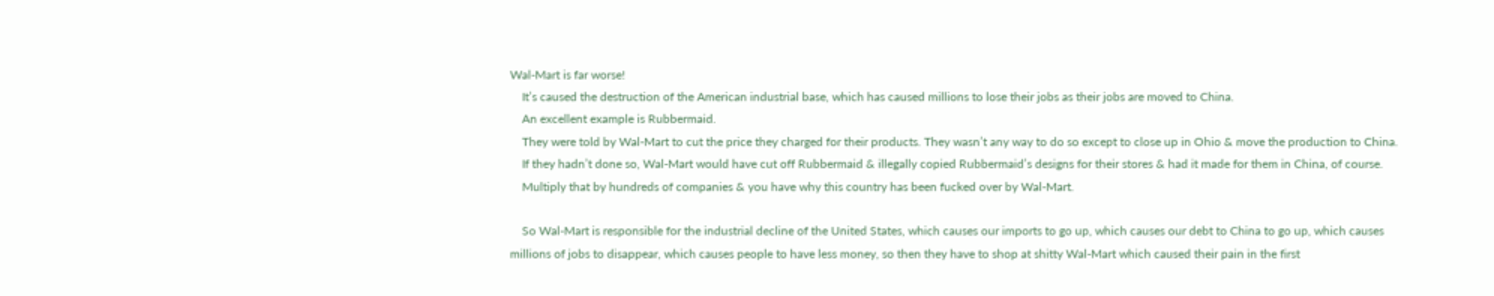Wal-Mart is far worse!
    It’s caused the destruction of the American industrial base, which has caused millions to lose their jobs as their jobs are moved to China.
    An excellent example is Rubbermaid.
    They were told by Wal-Mart to cut the price they charged for their products. They wasn’t any way to do so except to close up in Ohio & move the production to China.
    If they hadn’t done so, Wal-Mart would have cut off Rubbermaid & illegally copied Rubbermaid’s designs for their stores & had it made for them in China, of course.
    Multiply that by hundreds of companies & you have why this country has been fucked over by Wal-Mart.

    So Wal-Mart is responsible for the industrial decline of the United States, which causes our imports to go up, which causes our debt to China to go up, which causes millions of jobs to disappear, which causes people to have less money, so then they have to shop at shitty Wal-Mart which caused their pain in the first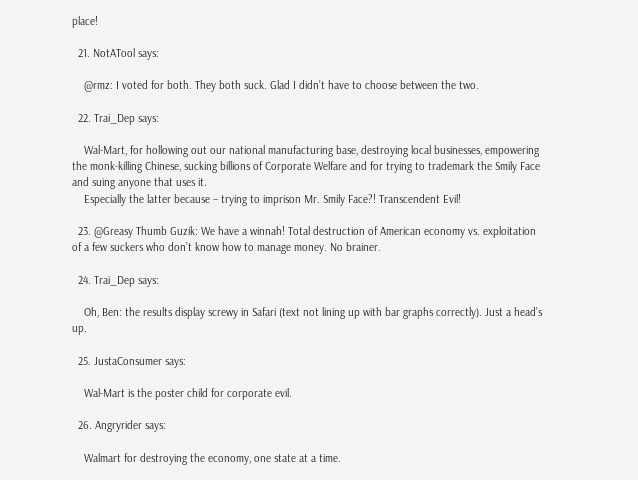place!

  21. NotATool says:

    @rmz: I voted for both. They both suck. Glad I didn’t have to choose between the two.

  22. Trai_Dep says:

    Wal-Mart, for hollowing out our national manufacturing base, destroying local businesses, empowering the monk-killing Chinese, sucking billions of Corporate Welfare and for trying to trademark the Smily Face and suing anyone that uses it.
    Especially the latter because – trying to imprison Mr. Smily Face?! Transcendent Evil!

  23. @Greasy Thumb Guzik: We have a winnah! Total destruction of American economy vs. exploitation of a few suckers who don’t know how to manage money. No brainer.

  24. Trai_Dep says:

    Oh, Ben: the results display screwy in Safari (text not lining up with bar graphs correctly). Just a head’s up.

  25. JustaConsumer says:

    Wal-Mart is the poster child for corporate evil.

  26. Angryrider says:

    Walmart for destroying the economy, one state at a time.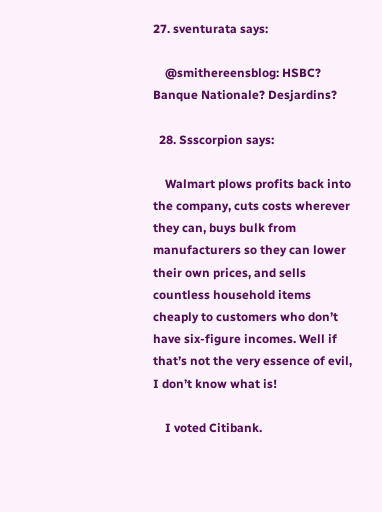27. sventurata says:

    @smithereensblog: HSBC? Banque Nationale? Desjardins?

  28. Ssscorpion says:

    Walmart plows profits back into the company, cuts costs wherever they can, buys bulk from manufacturers so they can lower their own prices, and sells countless household items cheaply to customers who don’t have six-figure incomes. Well if that’s not the very essence of evil, I don’t know what is!

    I voted Citibank.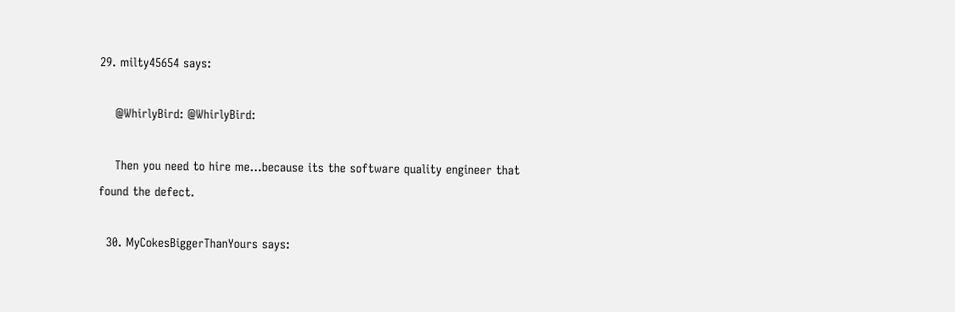29. milty45654 says:

    @WhirlyBird: @WhirlyBird:

    Then you need to hire me…because its the software quality engineer that found the defect.

  30. MyCokesBiggerThanYours says: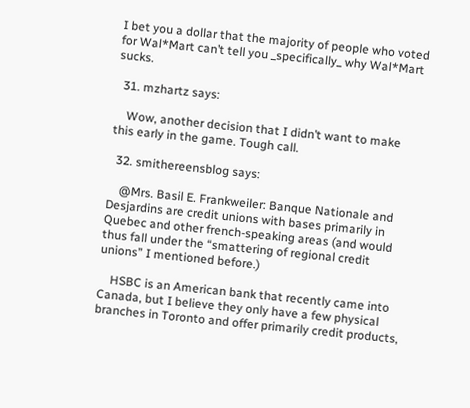I bet you a dollar that the majority of people who voted for Wal*Mart can’t tell you _specifically_ why Wal*Mart sucks.

  31. mzhartz says:

    Wow, another decision that I didn’t want to make this early in the game. Tough call.

  32. smithereensblog says:

    @Mrs. Basil E. Frankweiler: Banque Nationale and Desjardins are credit unions with bases primarily in Quebec and other french-speaking areas (and would thus fall under the “smattering of regional credit unions” I mentioned before.)

    HSBC is an American bank that recently came into Canada, but I believe they only have a few physical branches in Toronto and offer primarily credit products,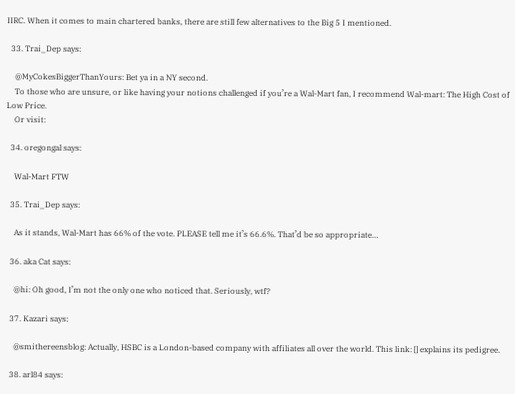IIRC. When it comes to main chartered banks, there are still few alternatives to the Big 5 I mentioned.

  33. Trai_Dep says:

    @MyCokesBiggerThanYours: Bet ya in a NY second.
    To those who are unsure, or like having your notions challenged if you’re a Wal-Mart fan, I recommend Wal-mart: The High Cost of Low Price.
    Or visit:

  34. oregongal says:

    Wal-Mart FTW

  35. Trai_Dep says:

    As it stands, Wal-Mart has 66% of the vote. PLEASE tell me it’s 66.6%. That’d be so appropriate…

  36. aka Cat says:

    @hi: Oh good, I’m not the only one who noticed that. Seriously, wtf?

  37. Kazari says:

    @smithereensblog: Actually, HSBC is a London-based company with affiliates all over the world. This link: [] explains its pedigree.

  38. arl84 says: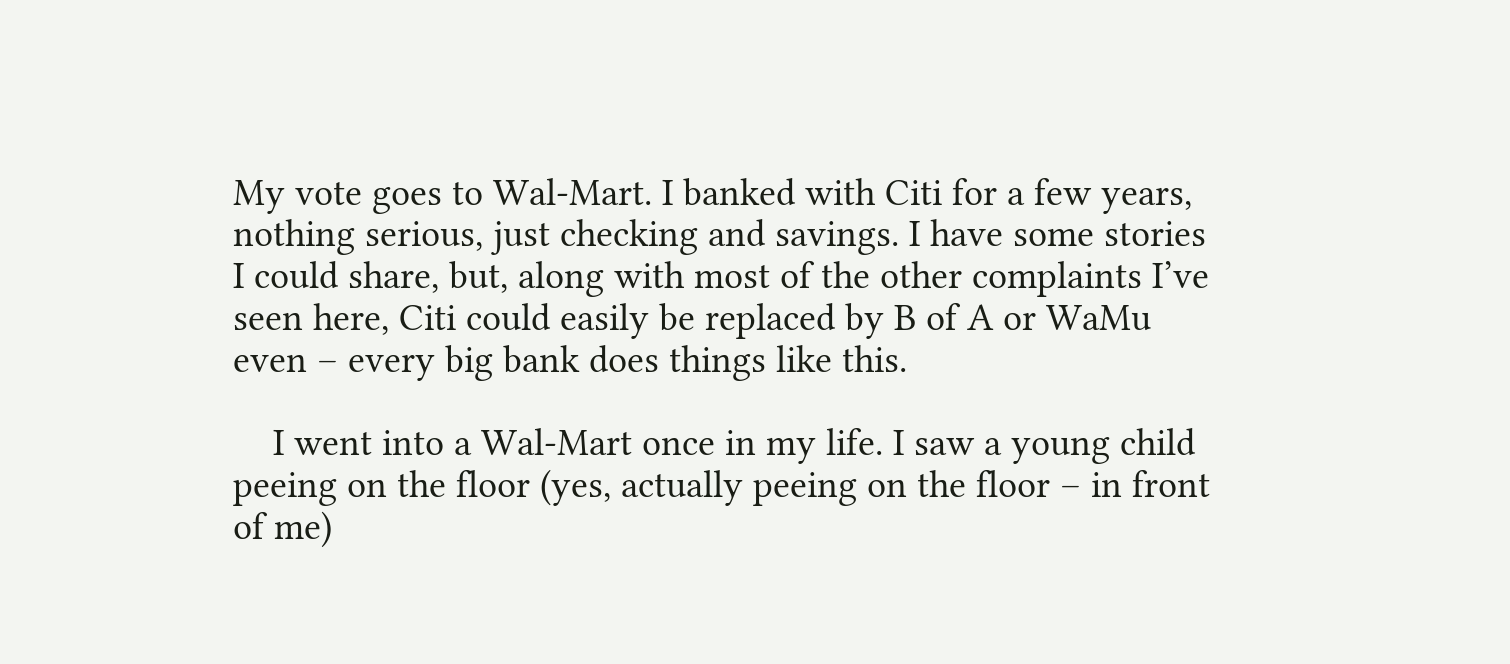My vote goes to Wal-Mart. I banked with Citi for a few years, nothing serious, just checking and savings. I have some stories I could share, but, along with most of the other complaints I’ve seen here, Citi could easily be replaced by B of A or WaMu even – every big bank does things like this.

    I went into a Wal-Mart once in my life. I saw a young child peeing on the floor (yes, actually peeing on the floor – in front of me)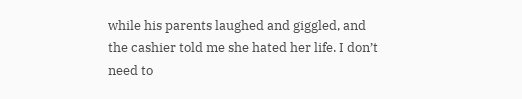while his parents laughed and giggled, and the cashier told me she hated her life. I don’t need to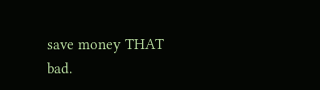save money THAT bad.